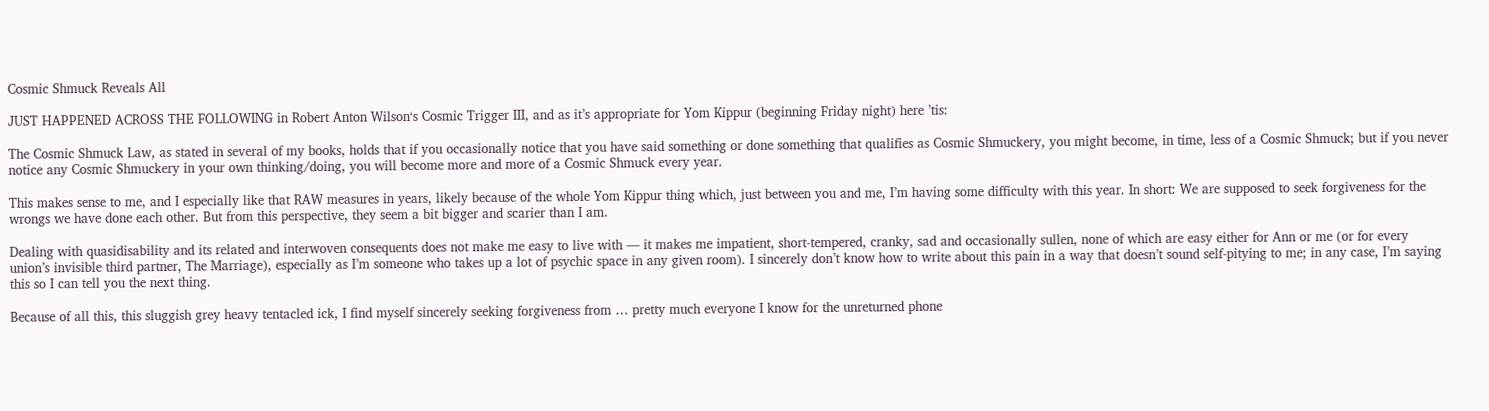Cosmic Shmuck Reveals All

JUST HAPPENED ACROSS THE FOLLOWING in Robert Anton Wilson‘s Cosmic Trigger III, and as it’s appropriate for Yom Kippur (beginning Friday night) here ’tis:

The Cosmic Shmuck Law, as stated in several of my books, holds that if you occasionally notice that you have said something or done something that qualifies as Cosmic Shmuckery, you might become, in time, less of a Cosmic Shmuck; but if you never notice any Cosmic Shmuckery in your own thinking/doing, you will become more and more of a Cosmic Shmuck every year.

This makes sense to me, and I especially like that RAW measures in years, likely because of the whole Yom Kippur thing which, just between you and me, I’m having some difficulty with this year. In short: We are supposed to seek forgiveness for the wrongs we have done each other. But from this perspective, they seem a bit bigger and scarier than I am.

Dealing with quasidisability and its related and interwoven consequents does not make me easy to live with — it makes me impatient, short-tempered, cranky, sad and occasionally sullen, none of which are easy either for Ann or me (or for every union’s invisible third partner, The Marriage), especially as I’m someone who takes up a lot of psychic space in any given room). I sincerely don’t know how to write about this pain in a way that doesn’t sound self-pitying to me; in any case, I’m saying this so I can tell you the next thing.

Because of all this, this sluggish grey heavy tentacled ick, I find myself sincerely seeking forgiveness from … pretty much everyone I know for the unreturned phone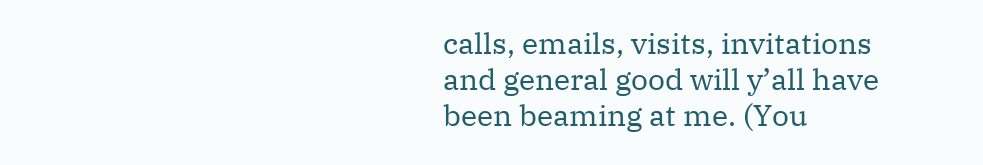calls, emails, visits, invitations and general good will y’all have been beaming at me. (You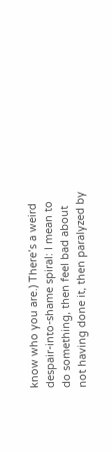know who you are.) There’s a weird despair-into-shame spiral: I mean to do something, then feel bad about not having done it, then paralyzed by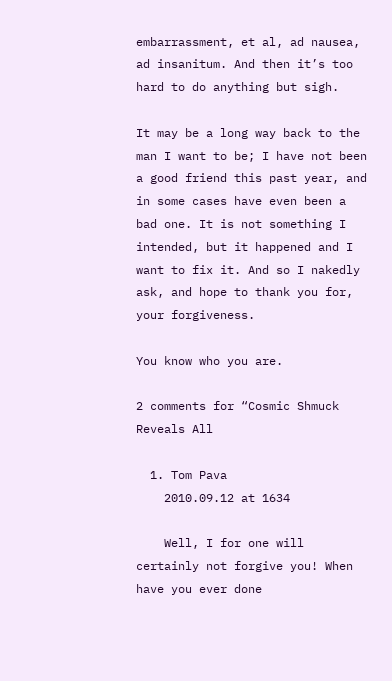embarrassment, et al, ad nausea, ad insanitum. And then it’s too hard to do anything but sigh.

It may be a long way back to the man I want to be; I have not been a good friend this past year, and in some cases have even been a bad one. It is not something I intended, but it happened and I want to fix it. And so I nakedly ask, and hope to thank you for, your forgiveness.

You know who you are.

2 comments for “Cosmic Shmuck Reveals All

  1. Tom Pava
    2010.09.12 at 1634

    Well, I for one will certainly not forgive you! When have you ever done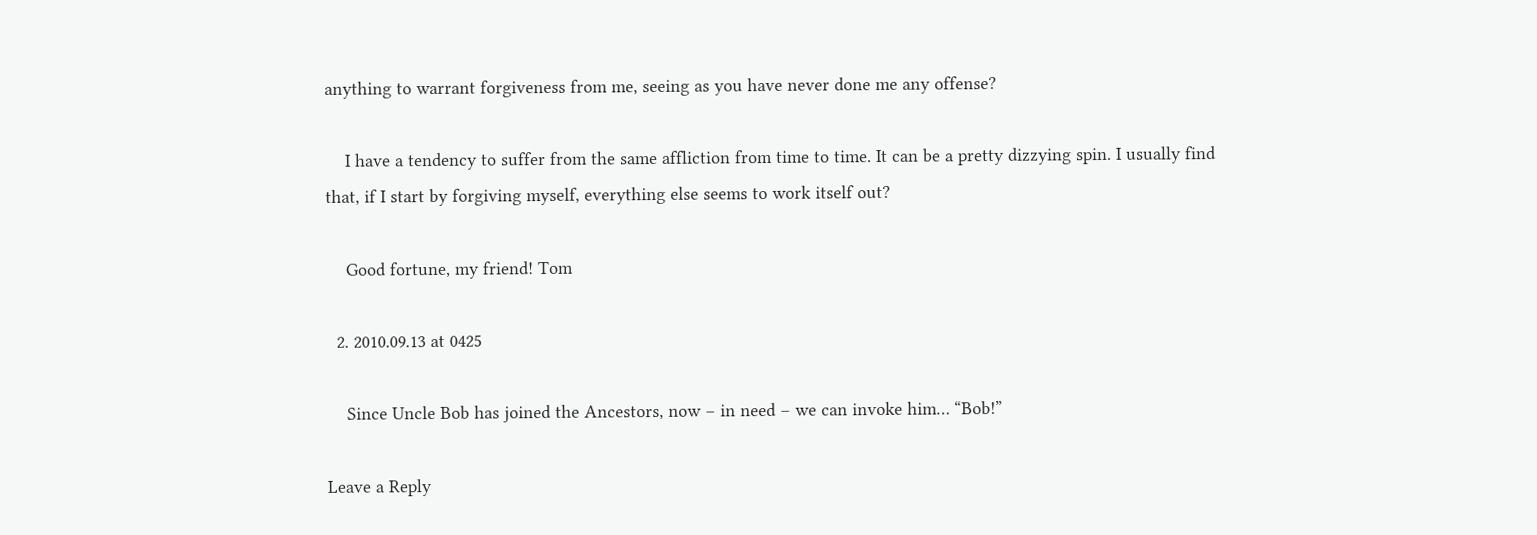anything to warrant forgiveness from me, seeing as you have never done me any offense?

    I have a tendency to suffer from the same affliction from time to time. It can be a pretty dizzying spin. I usually find that, if I start by forgiving myself, everything else seems to work itself out?

    Good fortune, my friend! Tom

  2. 2010.09.13 at 0425

    Since Uncle Bob has joined the Ancestors, now – in need – we can invoke him… “Bob!”

Leave a Reply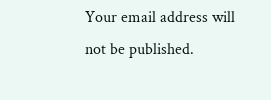Your email address will not be published.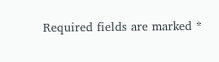Required fields are marked *